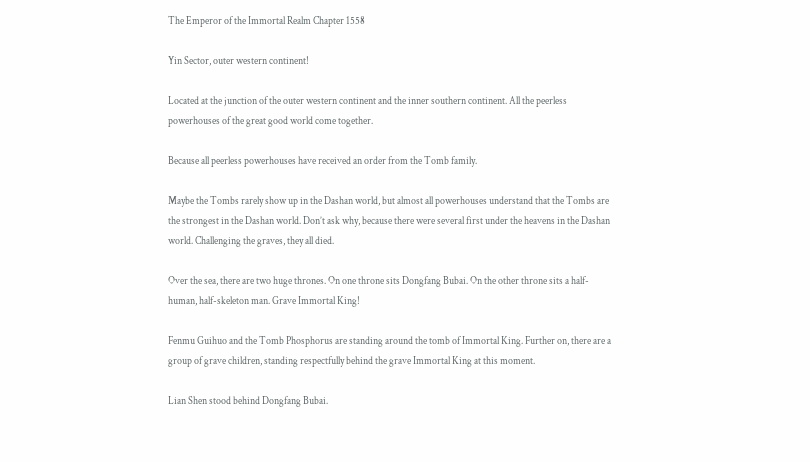The Emperor of the Immortal Realm Chapter 1558

Yin Sector, outer western continent!

Located at the junction of the outer western continent and the inner southern continent. All the peerless powerhouses of the great good world come together.

Because all peerless powerhouses have received an order from the Tomb family.

Maybe the Tombs rarely show up in the Dashan world, but almost all powerhouses understand that the Tombs are the strongest in the Dashan world. Don’t ask why, because there were several first under the heavens in the Dashan world. Challenging the graves, they all died.

Over the sea, there are two huge thrones. On one throne sits Dongfang Bubai. On the other throne sits a half-human, half-skeleton man. Grave Immortal King!

Fenmu Guihuo and the Tomb Phosphorus are standing around the tomb of Immortal King. Further on, there are a group of grave children, standing respectfully behind the grave Immortal King at this moment.

Lian Shen stood behind Dongfang Bubai.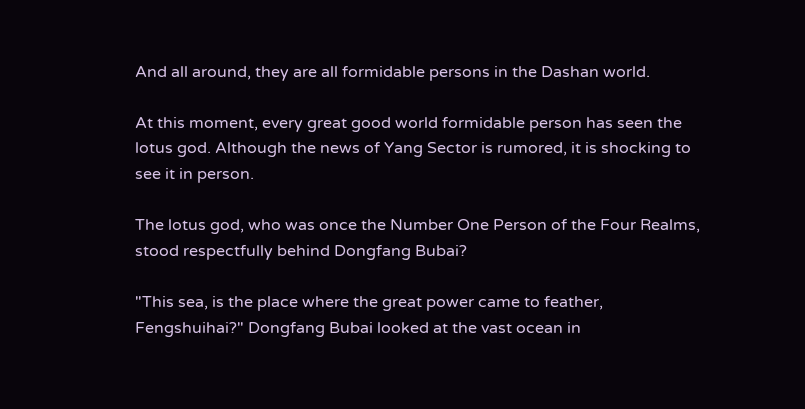And all around, they are all formidable persons in the Dashan world.

At this moment, every great good world formidable person has seen the lotus god. Although the news of Yang Sector is rumored, it is shocking to see it in person.

The lotus god, who was once the Number One Person of the Four Realms, stood respectfully behind Dongfang Bubai?

"This sea, is the place where the great power came to feather, Fengshuihai?" Dongfang Bubai looked at the vast ocean in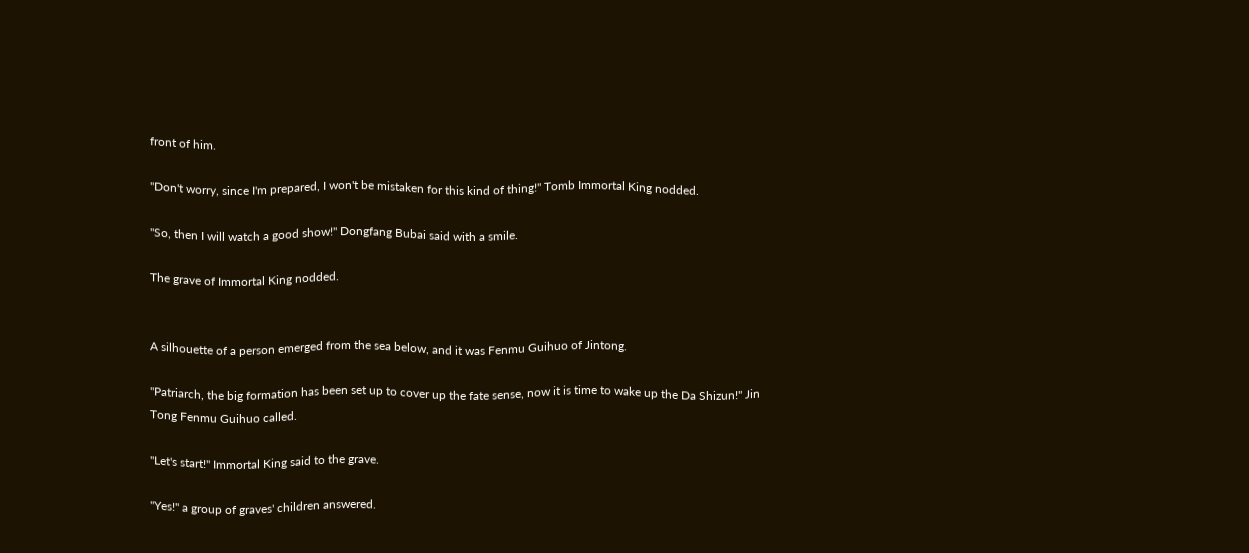front of him.

"Don't worry, since I'm prepared, I won't be mistaken for this kind of thing!" Tomb Immortal King nodded.

"So, then I will watch a good show!" Dongfang Bubai said with a smile.

The grave of Immortal King nodded.


A silhouette of a person emerged from the sea below, and it was Fenmu Guihuo of Jintong.

"Patriarch, the big formation has been set up to cover up the fate sense, now it is time to wake up the Da Shizun!" Jin Tong Fenmu Guihuo called.

"Let's start!" Immortal King said to the grave.

"Yes!" a group of graves' children answered.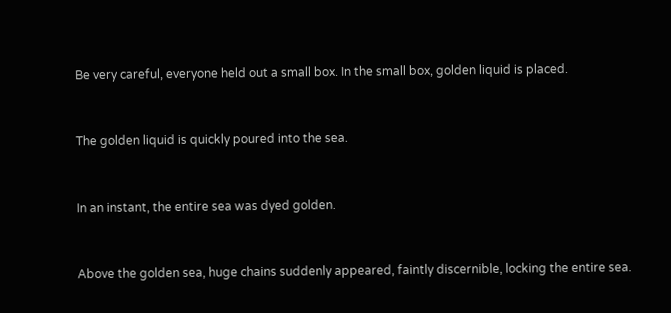Be very careful, everyone held out a small box. In the small box, golden liquid is placed.


The golden liquid is quickly poured into the sea.


In an instant, the entire sea was dyed golden.


Above the golden sea, huge chains suddenly appeared, faintly discernible, locking the entire sea.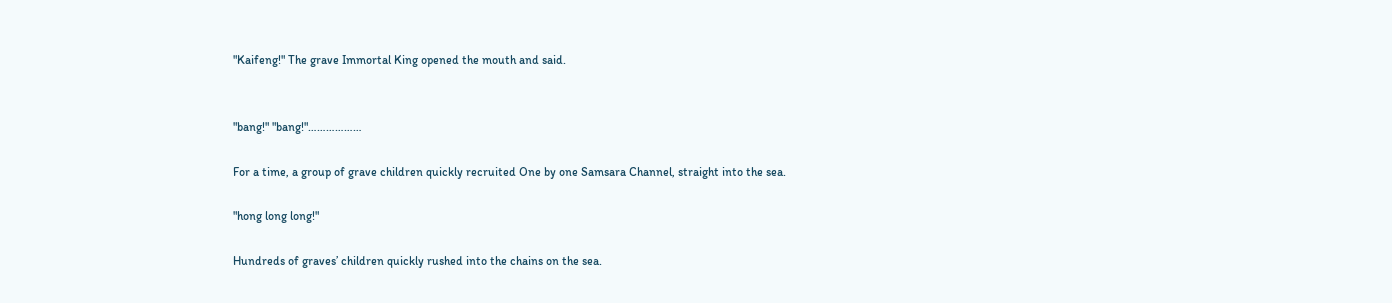"Kaifeng!" The grave Immortal King opened the mouth and said.


"bang!" "bang!"………………

For a time, a group of grave children quickly recruited One by one Samsara Channel, straight into the sea.

"hong long long!"

Hundreds of graves’ children quickly rushed into the chains on the sea.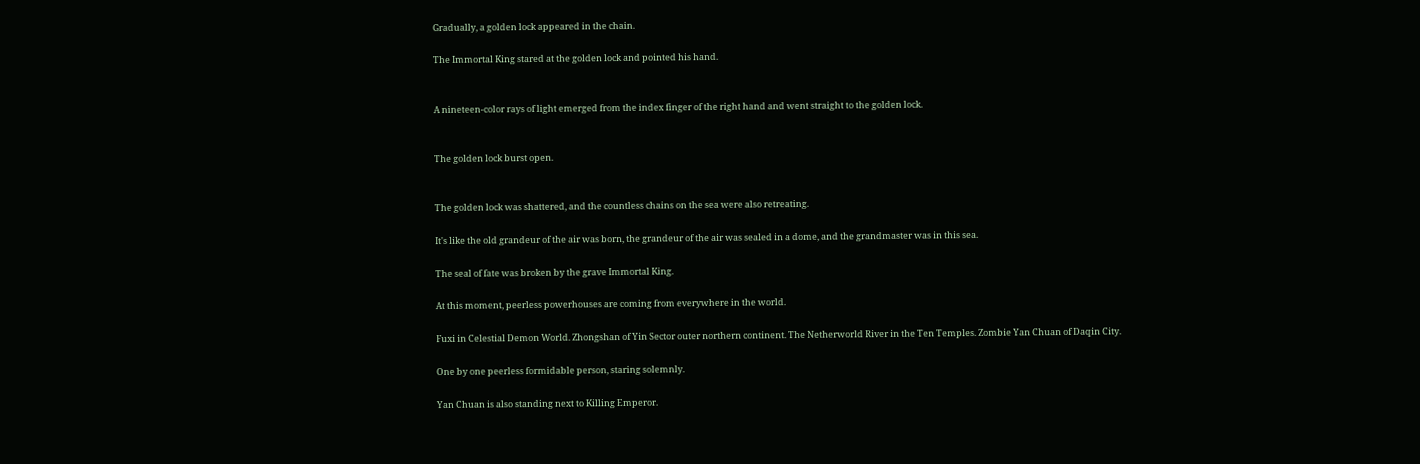Gradually, a golden lock appeared in the chain.

The Immortal King stared at the golden lock and pointed his hand.


A nineteen-color rays of light emerged from the index finger of the right hand and went straight to the golden lock.


The golden lock burst open.


The golden lock was shattered, and the countless chains on the sea were also retreating.

It's like the old grandeur of the air was born, the grandeur of the air was sealed in a dome, and the grandmaster was in this sea.

The seal of fate was broken by the grave Immortal King.

At this moment, peerless powerhouses are coming from everywhere in the world.

Fuxi in Celestial Demon World. Zhongshan of Yin Sector outer northern continent. The Netherworld River in the Ten Temples. Zombie Yan Chuan of Daqin City.

One by one peerless formidable person, staring solemnly.

Yan Chuan is also standing next to Killing Emperor.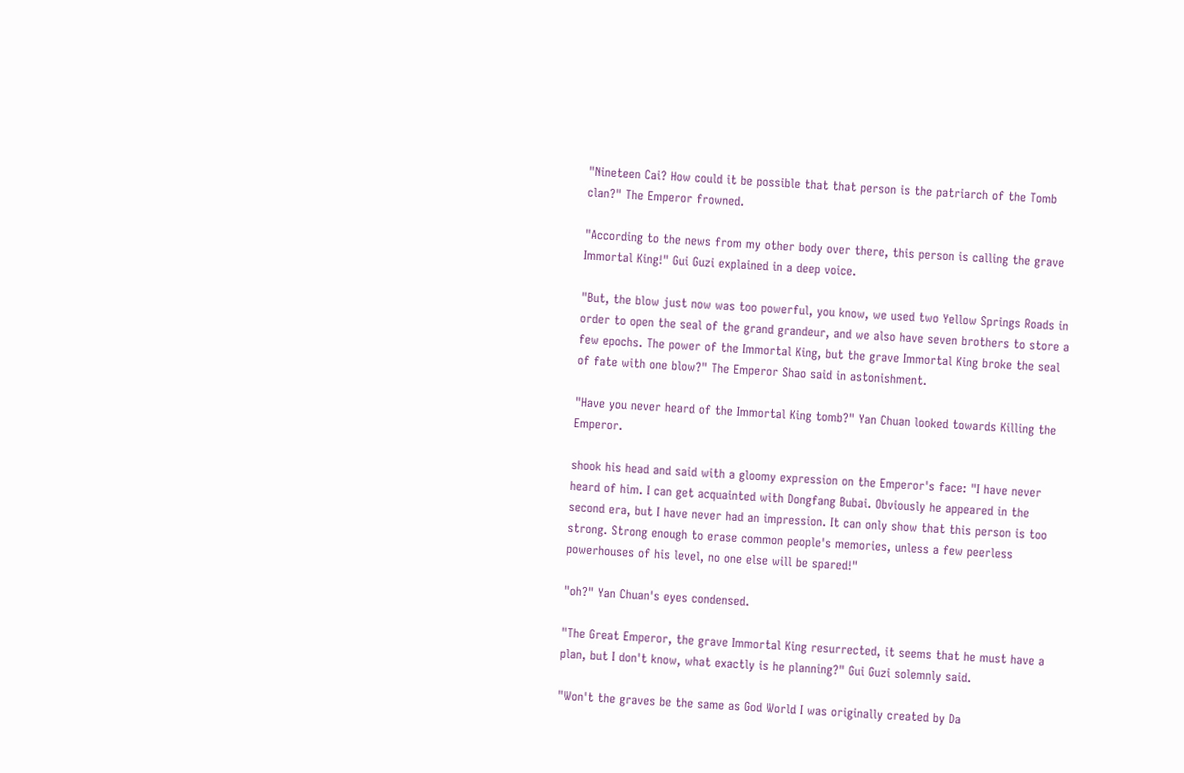"Nineteen Cai? How could it be possible that that person is the patriarch of the Tomb clan?" The Emperor frowned.

"According to the news from my other body over there, this person is calling the grave Immortal King!" Gui Guzi explained in a deep voice.

"But, the blow just now was too powerful, you know, we used two Yellow Springs Roads in order to open the seal of the grand grandeur, and we also have seven brothers to store a few epochs. The power of the Immortal King, but the grave Immortal King broke the seal of fate with one blow?" The Emperor Shao said in astonishment.

"Have you never heard of the Immortal King tomb?" Yan Chuan looked towards Killing the Emperor.

shook his head and said with a gloomy expression on the Emperor's face: "I have never heard of him. I can get acquainted with Dongfang Bubai. Obviously he appeared in the second era, but I have never had an impression. It can only show that this person is too strong. Strong enough to erase common people's memories, unless a few peerless powerhouses of his level, no one else will be spared!"

"oh?" Yan Chuan's eyes condensed.

"The Great Emperor, the grave Immortal King resurrected, it seems that he must have a plan, but I don't know, what exactly is he planning?" Gui Guzi solemnly said.

"Won't the graves be the same as God World I was originally created by Da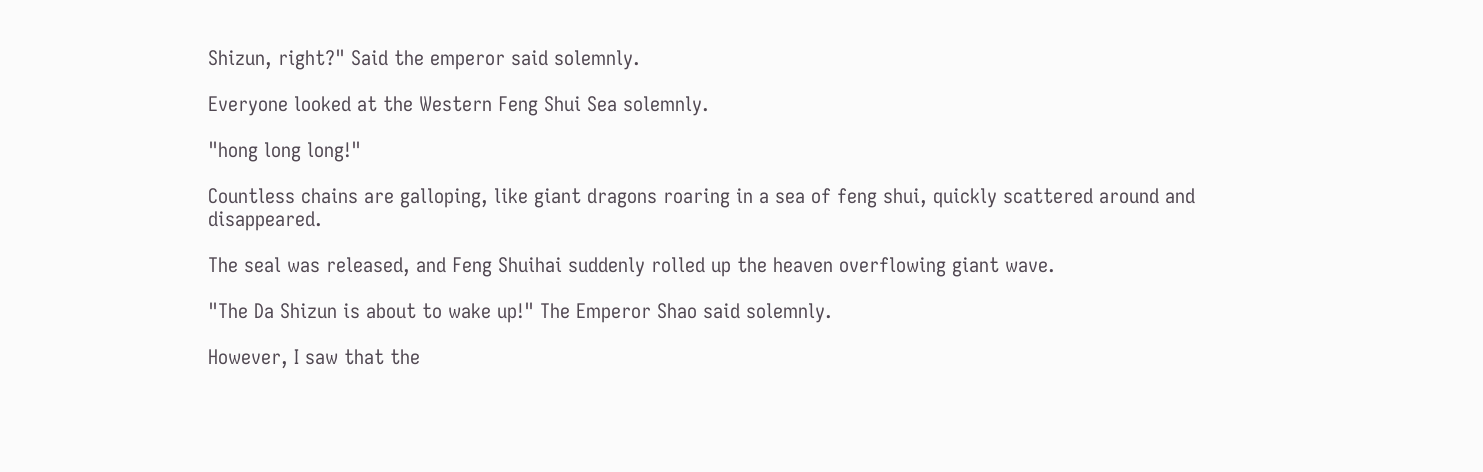Shizun, right?" Said the emperor said solemnly.

Everyone looked at the Western Feng Shui Sea solemnly.

"hong long long!"

Countless chains are galloping, like giant dragons roaring in a sea of feng shui, quickly scattered around and disappeared.

The seal was released, and Feng Shuihai suddenly rolled up the heaven overflowing giant wave.

"The Da Shizun is about to wake up!" The Emperor Shao said solemnly.

However, I saw that the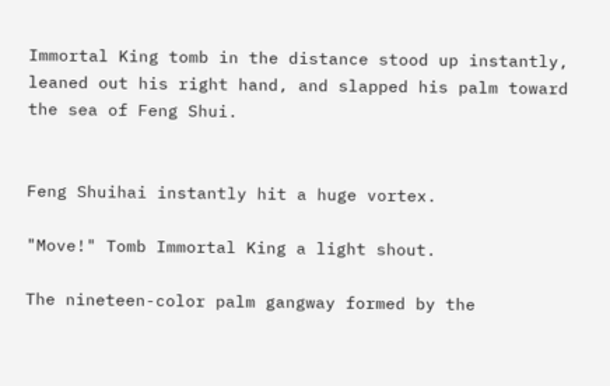Immortal King tomb in the distance stood up instantly, leaned out his right hand, and slapped his palm toward the sea of Feng Shui.


Feng Shuihai instantly hit a huge vortex.

"Move!" Tomb Immortal King a light shout.

The nineteen-color palm gangway formed by the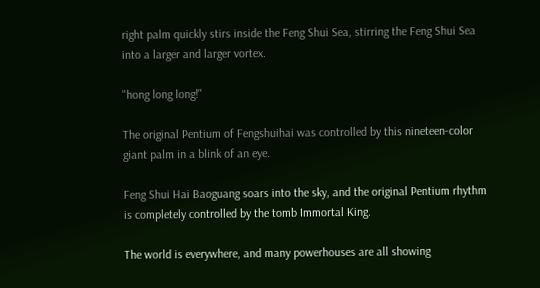right palm quickly stirs inside the Feng Shui Sea, stirring the Feng Shui Sea into a larger and larger vortex.

"hong long long!"

The original Pentium of Fengshuihai was controlled by this nineteen-color giant palm in a blink of an eye.

Feng Shui Hai Baoguang soars into the sky, and the original Pentium rhythm is completely controlled by the tomb Immortal King.

The world is everywhere, and many powerhouses are all showing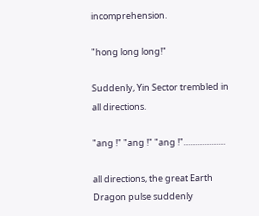incomprehension.

"hong long long!"

Suddenly, Yin Sector trembled in all directions.

"ang !" "ang !" "ang !"………………

all directions, the great Earth Dragon pulse suddenly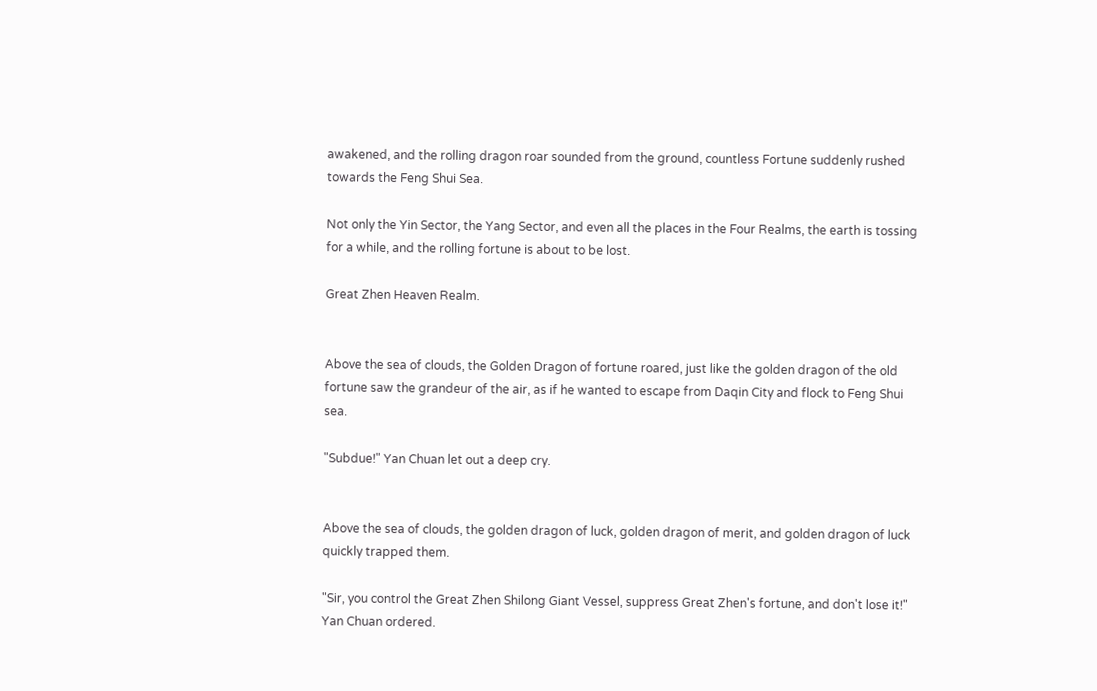awakened, and the rolling dragon roar sounded from the ground, countless Fortune suddenly rushed towards the Feng Shui Sea.

Not only the Yin Sector, the Yang Sector, and even all the places in the Four Realms, the earth is tossing for a while, and the rolling fortune is about to be lost.

Great Zhen Heaven Realm.


Above the sea of clouds, the Golden Dragon of fortune roared, just like the golden dragon of the old fortune saw the grandeur of the air, as if he wanted to escape from Daqin City and flock to Feng Shui sea.

"Subdue!" Yan Chuan let out a deep cry.


Above the sea of clouds, the golden dragon of luck, golden dragon of merit, and golden dragon of luck quickly trapped them.

"Sir, you control the Great Zhen Shilong Giant Vessel, suppress Great Zhen's fortune, and don't lose it!" Yan Chuan ordered.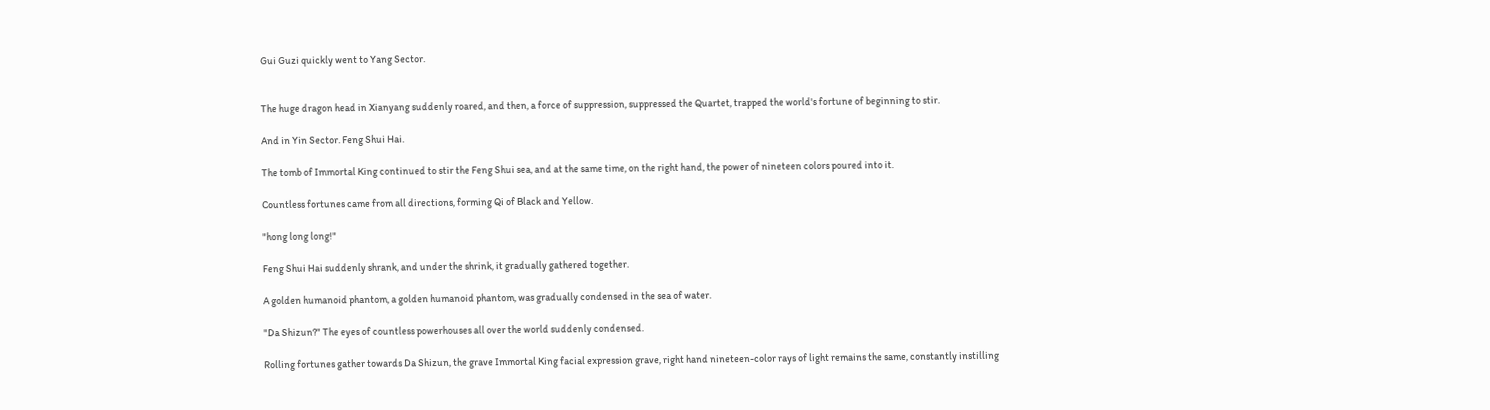Gui Guzi quickly went to Yang Sector.


The huge dragon head in Xianyang suddenly roared, and then, a force of suppression, suppressed the Quartet, trapped the world's fortune of beginning to stir.

And in Yin Sector. Feng Shui Hai.

The tomb of Immortal King continued to stir the Feng Shui sea, and at the same time, on the right hand, the power of nineteen colors poured into it.

Countless fortunes came from all directions, forming Qi of Black and Yellow.

"hong long long!"

Feng Shui Hai suddenly shrank, and under the shrink, it gradually gathered together.

A golden humanoid phantom, a golden humanoid phantom, was gradually condensed in the sea of water.

"Da Shizun?" The eyes of countless powerhouses all over the world suddenly condensed.

Rolling fortunes gather towards Da Shizun, the grave Immortal King facial expression grave, right hand nineteen-color rays of light remains the same, constantly instilling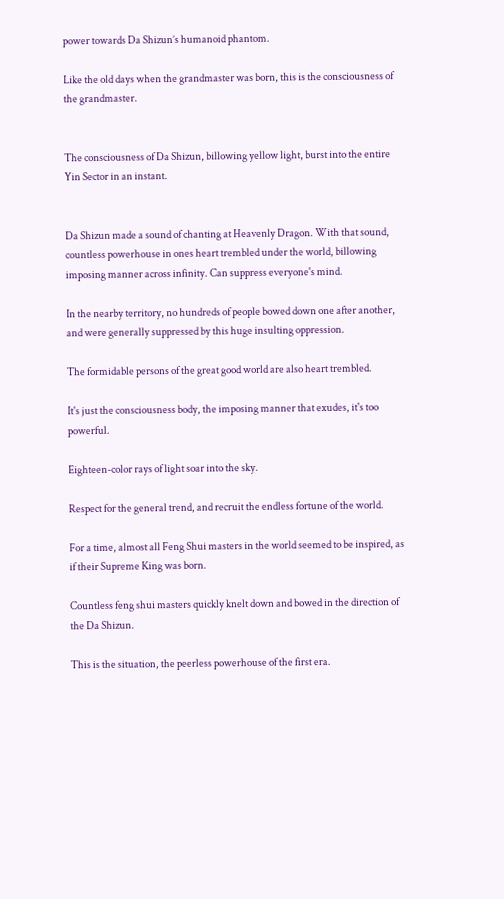power towards Da Shizun’s humanoid phantom.

Like the old days when the grandmaster was born, this is the consciousness of the grandmaster.


The consciousness of Da Shizun, billowing yellow light, burst into the entire Yin Sector in an instant.


Da Shizun made a sound of chanting at Heavenly Dragon. With that sound, countless powerhouse in ones heart trembled under the world, billowing imposing manner across infinity. Can suppress everyone's mind.

In the nearby territory, no hundreds of people bowed down one after another, and were generally suppressed by this huge insulting oppression.

The formidable persons of the great good world are also heart trembled.

It's just the consciousness body, the imposing manner that exudes, it's too powerful.

Eighteen-color rays of light soar into the sky.

Respect for the general trend, and recruit the endless fortune of the world.

For a time, almost all Feng Shui masters in the world seemed to be inspired, as if their Supreme King was born.

Countless feng shui masters quickly knelt down and bowed in the direction of the Da Shizun.

This is the situation, the peerless powerhouse of the first era.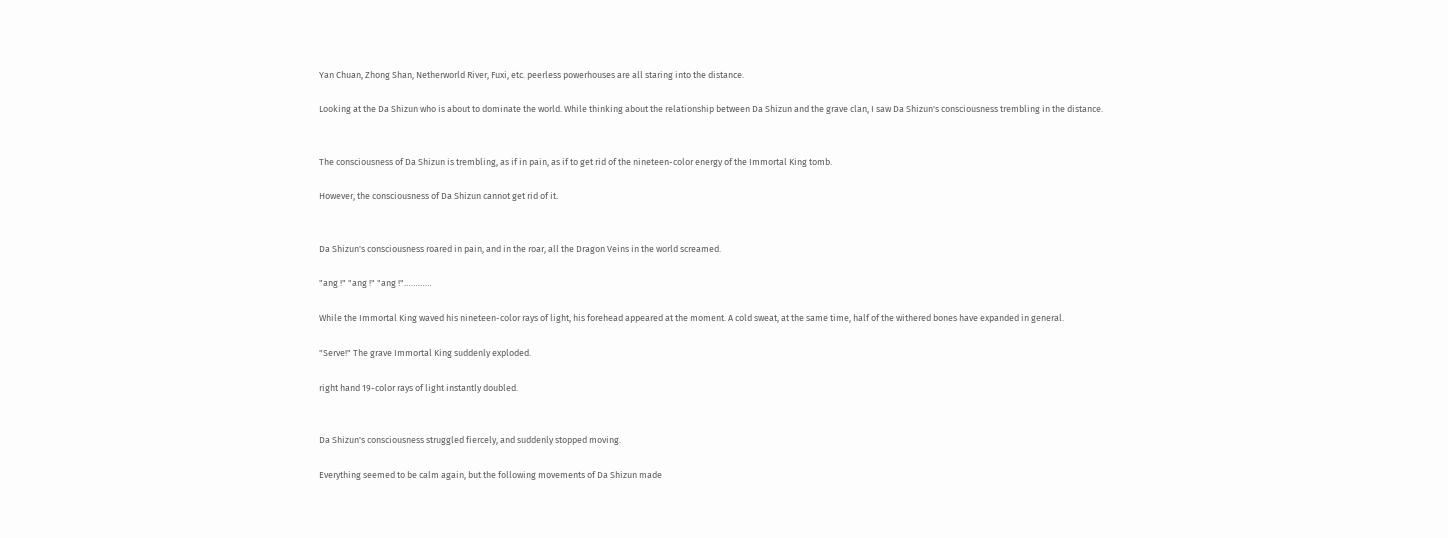Yan Chuan, Zhong Shan, Netherworld River, Fuxi, etc. peerless powerhouses are all staring into the distance.

Looking at the Da Shizun who is about to dominate the world. While thinking about the relationship between Da Shizun and the grave clan, I saw Da Shizun's consciousness trembling in the distance.


The consciousness of Da Shizun is trembling, as if in pain, as if to get rid of the nineteen-color energy of the Immortal King tomb.

However, the consciousness of Da Shizun cannot get rid of it.


Da Shizun's consciousness roared in pain, and in the roar, all the Dragon Veins in the world screamed.

"ang !" "ang !" "ang !"…………

While the Immortal King waved his nineteen-color rays of light, his forehead appeared at the moment. A cold sweat, at the same time, half of the withered bones have expanded in general.

"Serve!" The grave Immortal King suddenly exploded.

right hand 19-color rays of light instantly doubled.


Da Shizun's consciousness struggled fiercely, and suddenly stopped moving.

Everything seemed to be calm again, but the following movements of Da Shizun made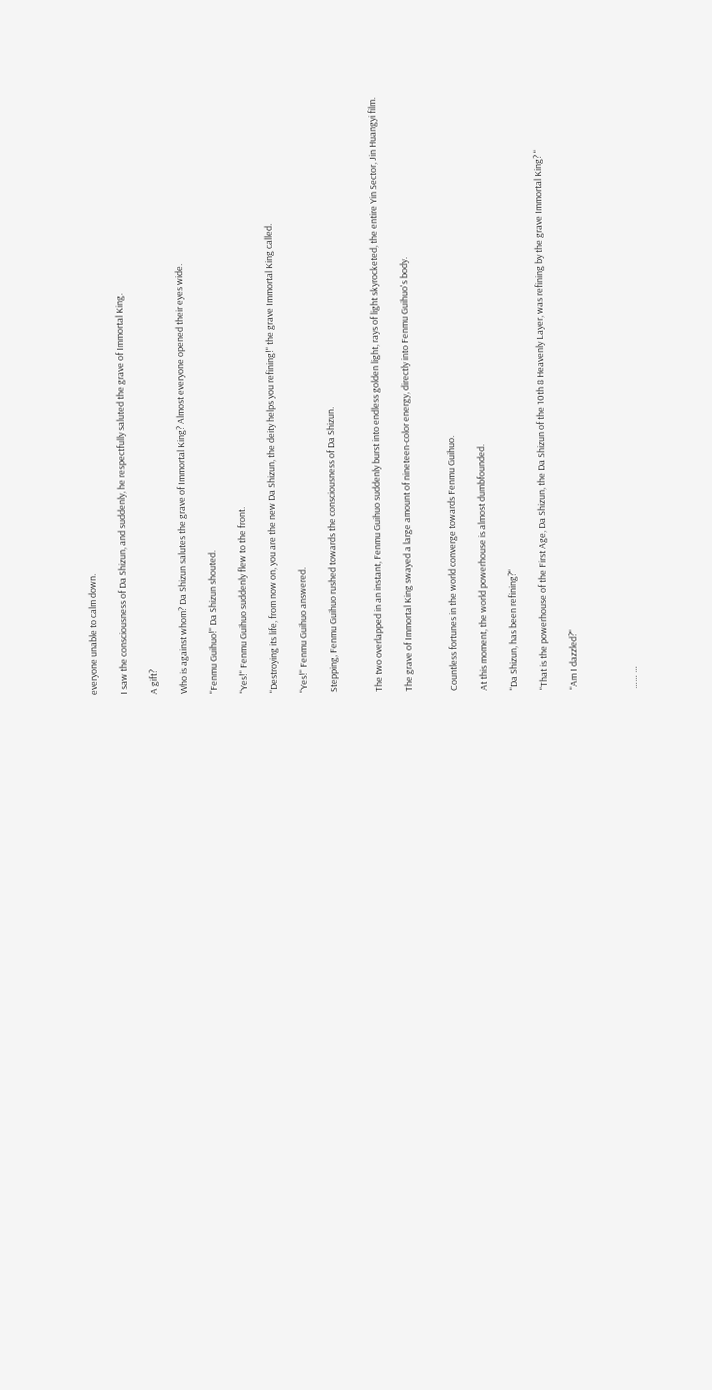everyone unable to calm down.

I saw the consciousness of Da Shizun, and suddenly, he respectfully saluted the grave of Immortal King.

A gift?

Who is against whom? Da Shizun salutes the grave of Immortal King? Almost everyone opened their eyes wide.

"Fenmu Guihuo!" Da Shizun shouted.

"Yes!" Fenmu Guihuo suddenly flew to the front.

"Destroying its life, from now on, you are the new Da Shizun, the deity helps you refining!" the grave Immortal King called.

"Yes!" Fenmu Guihuo answered.

Stepping, Fenmu Guihuo rushed towards the consciousness of Da Shizun.


The two overlapped in an instant, Fenmu Guihuo suddenly burst into endless golden light, rays of light skyrocketed, the entire Yin Sector, Jin Huangyi film.

The grave of Immortal King swayed a large amount of nineteen-color energy, directly into Fenmu Guihuo's body.


Countless fortunes in the world converge towards Fenmu Guihuo.

At this moment, the world powerhouse is almost dumbfounded.

"Da Shizun, has been refining?"

"That is the powerhouse of the First Age, Da Shizun, the Da Shizun of the 10th 8 Heavenly Layer, was refining by the grave Immortal King? "

"Am I dazzled?"



…… …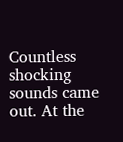Countless shocking sounds came out. At the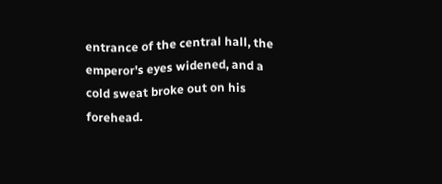entrance of the central hall, the emperor's eyes widened, and a cold sweat broke out on his forehead.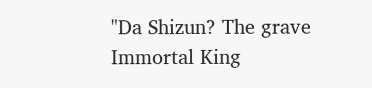"Da Shizun? The grave Immortal King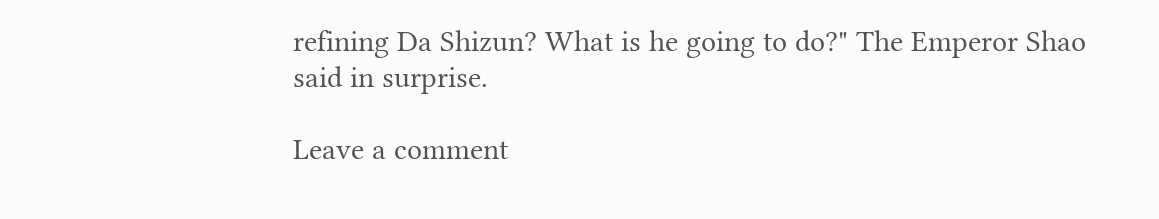refining Da Shizun? What is he going to do?" The Emperor Shao said in surprise.

Leave a comment